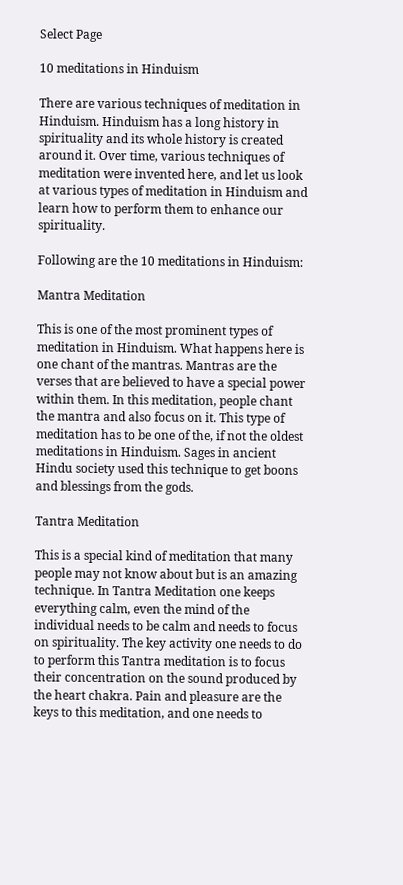Select Page

10 meditations in Hinduism

There are various techniques of meditation in Hinduism. Hinduism has a long history in spirituality and its whole history is created around it. Over time, various techniques of meditation were invented here, and let us look at various types of meditation in Hinduism and learn how to perform them to enhance our spirituality.

Following are the 10 meditations in Hinduism:

Mantra Meditation

This is one of the most prominent types of meditation in Hinduism. What happens here is one chant of the mantras. Mantras are the verses that are believed to have a special power within them. In this meditation, people chant the mantra and also focus on it. This type of meditation has to be one of the, if not the oldest meditations in Hinduism. Sages in ancient Hindu society used this technique to get boons and blessings from the gods.

Tantra Meditation

This is a special kind of meditation that many people may not know about but is an amazing technique. In Tantra Meditation one keeps everything calm, even the mind of the individual needs to be calm and needs to focus on spirituality. The key activity one needs to do to perform this Tantra meditation is to focus their concentration on the sound produced by the heart chakra. Pain and pleasure are the keys to this meditation, and one needs to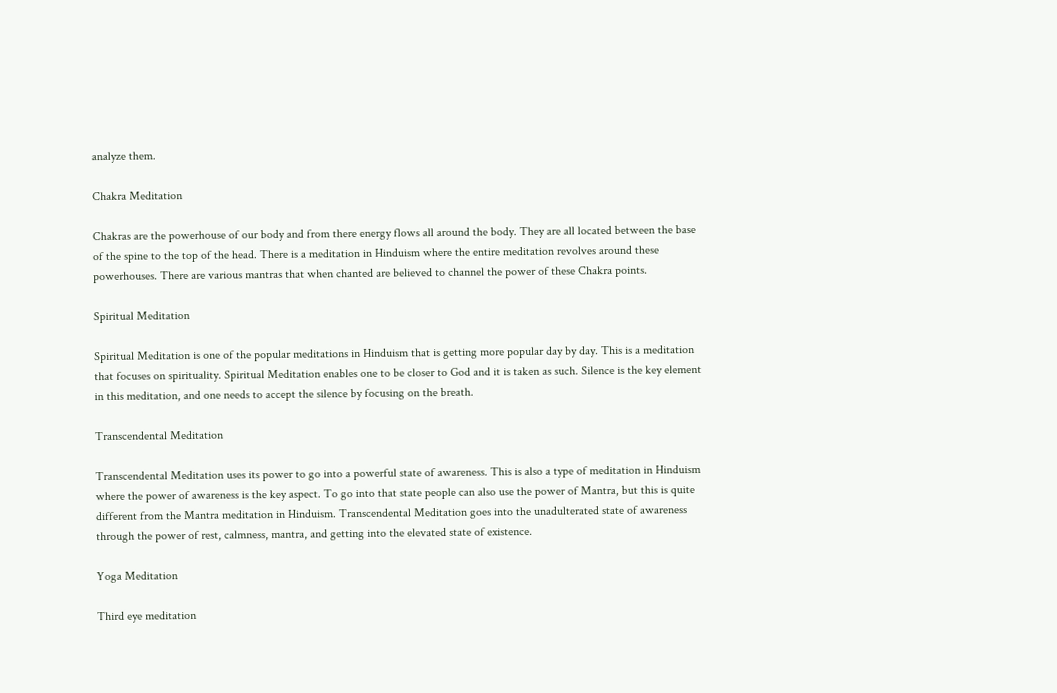analyze them.

Chakra Meditation

Chakras are the powerhouse of our body and from there energy flows all around the body. They are all located between the base of the spine to the top of the head. There is a meditation in Hinduism where the entire meditation revolves around these powerhouses. There are various mantras that when chanted are believed to channel the power of these Chakra points.

Spiritual Meditation

Spiritual Meditation is one of the popular meditations in Hinduism that is getting more popular day by day. This is a meditation that focuses on spirituality. Spiritual Meditation enables one to be closer to God and it is taken as such. Silence is the key element in this meditation, and one needs to accept the silence by focusing on the breath.

Transcendental Meditation

Transcendental Meditation uses its power to go into a powerful state of awareness. This is also a type of meditation in Hinduism where the power of awareness is the key aspect. To go into that state people can also use the power of Mantra, but this is quite different from the Mantra meditation in Hinduism. Transcendental Meditation goes into the unadulterated state of awareness through the power of rest, calmness, mantra, and getting into the elevated state of existence.

Yoga Meditation

Third eye meditation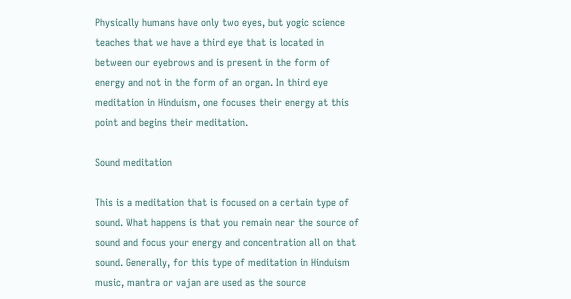Physically humans have only two eyes, but yogic science teaches that we have a third eye that is located in between our eyebrows and is present in the form of energy and not in the form of an organ. In third eye meditation in Hinduism, one focuses their energy at this point and begins their meditation.

Sound meditation

This is a meditation that is focused on a certain type of sound. What happens is that you remain near the source of sound and focus your energy and concentration all on that sound. Generally, for this type of meditation in Hinduism music, mantra or vajan are used as the source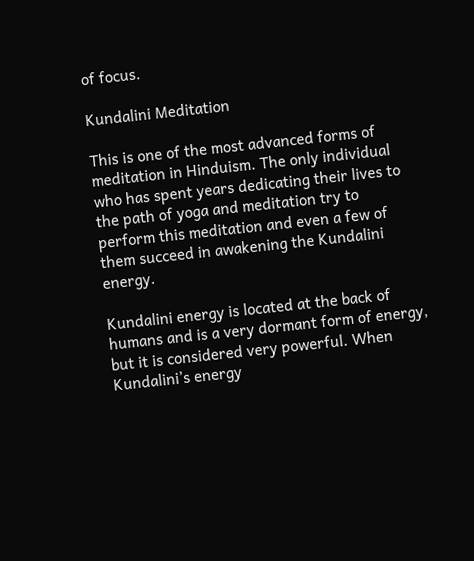of focus.

Kundalini Meditation

This is one of the most advanced forms of meditation in Hinduism. The only individual who has spent years dedicating their lives to the path of yoga and meditation try to perform this meditation and even a few of them succeed in awakening the Kundalini energy.

Kundalini energy is located at the back of humans and is a very dormant form of energy, but it is considered very powerful. When Kundalini’s energy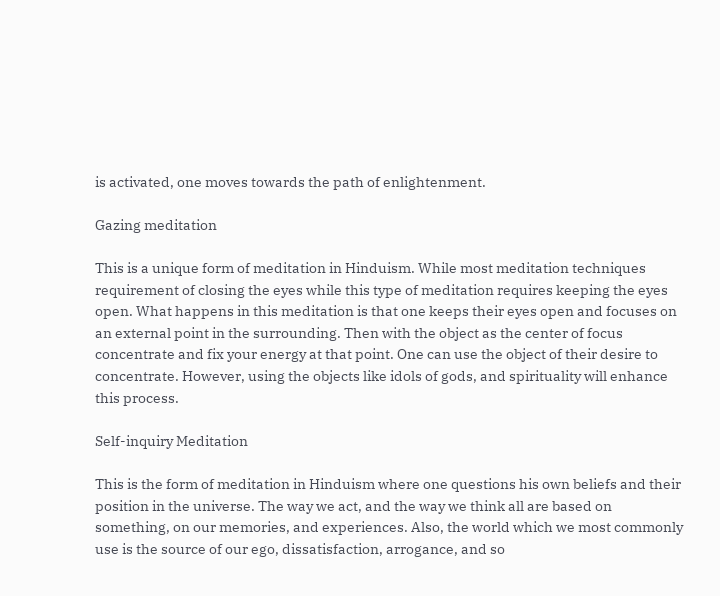is activated, one moves towards the path of enlightenment.

Gazing meditation

This is a unique form of meditation in Hinduism. While most meditation techniques requirement of closing the eyes while this type of meditation requires keeping the eyes open. What happens in this meditation is that one keeps their eyes open and focuses on an external point in the surrounding. Then with the object as the center of focus concentrate and fix your energy at that point. One can use the object of their desire to concentrate. However, using the objects like idols of gods, and spirituality will enhance this process.

Self-inquiry Meditation

This is the form of meditation in Hinduism where one questions his own beliefs and their position in the universe. The way we act, and the way we think all are based on something, on our memories, and experiences. Also, the world which we most commonly use is the source of our ego, dissatisfaction, arrogance, and so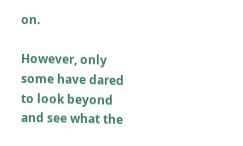on.

However, only some have dared to look beyond and see what the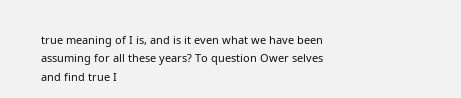true meaning of I is, and is it even what we have been assuming for all these years? To question Ower selves and find true I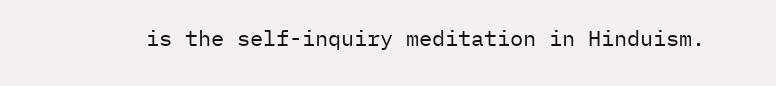is the self-inquiry meditation in Hinduism.